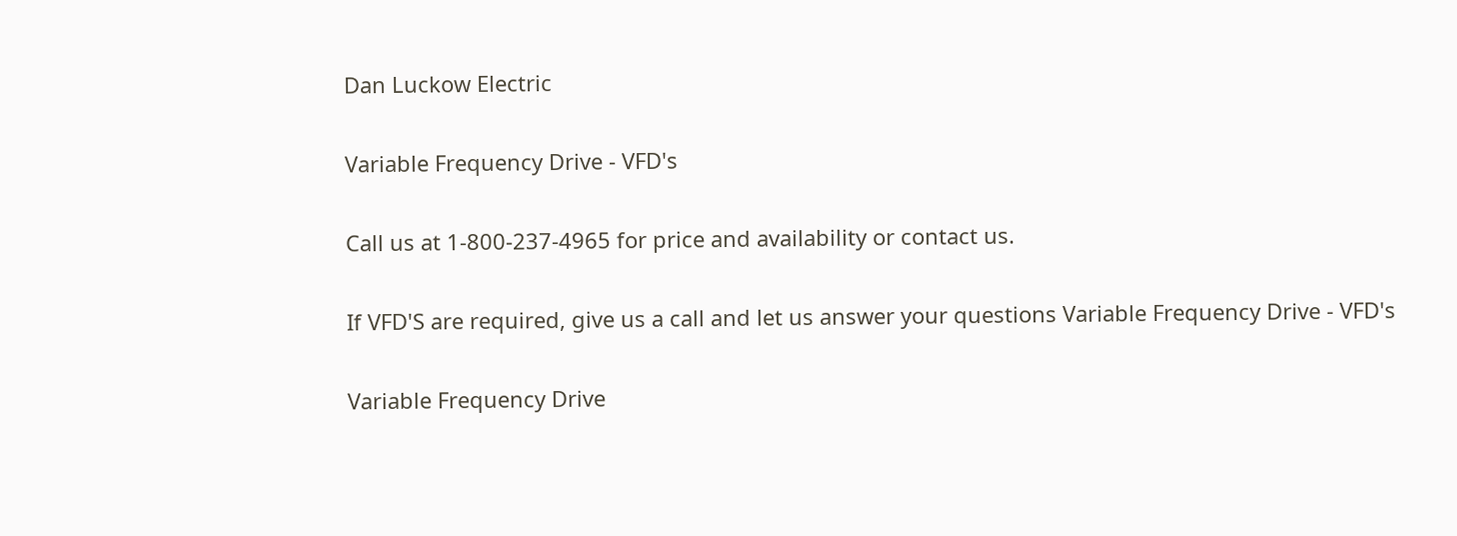Dan Luckow Electric

Variable Frequency Drive - VFD's

Call us at 1-800-237-4965 for price and availability or contact us.

If VFD'S are required, give us a call and let us answer your questions Variable Frequency Drive - VFD's

Variable Frequency Drive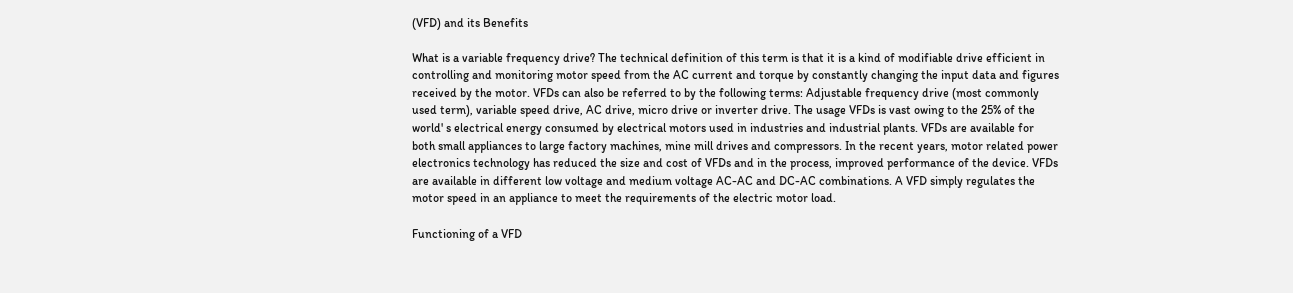(VFD) and its Benefits

What is a variable frequency drive? The technical definition of this term is that it is a kind of modifiable drive efficient in controlling and monitoring motor speed from the AC current and torque by constantly changing the input data and figures received by the motor. VFDs can also be referred to by the following terms: Adjustable frequency drive (most commonly used term), variable speed drive, AC drive, micro drive or inverter drive. The usage VFDs is vast owing to the 25% of the world' s electrical energy consumed by electrical motors used in industries and industrial plants. VFDs are available for both small appliances to large factory machines, mine mill drives and compressors. In the recent years, motor related power electronics technology has reduced the size and cost of VFDs and in the process, improved performance of the device. VFDs are available in different low voltage and medium voltage AC-AC and DC-AC combinations. A VFD simply regulates the motor speed in an appliance to meet the requirements of the electric motor load.

Functioning of a VFD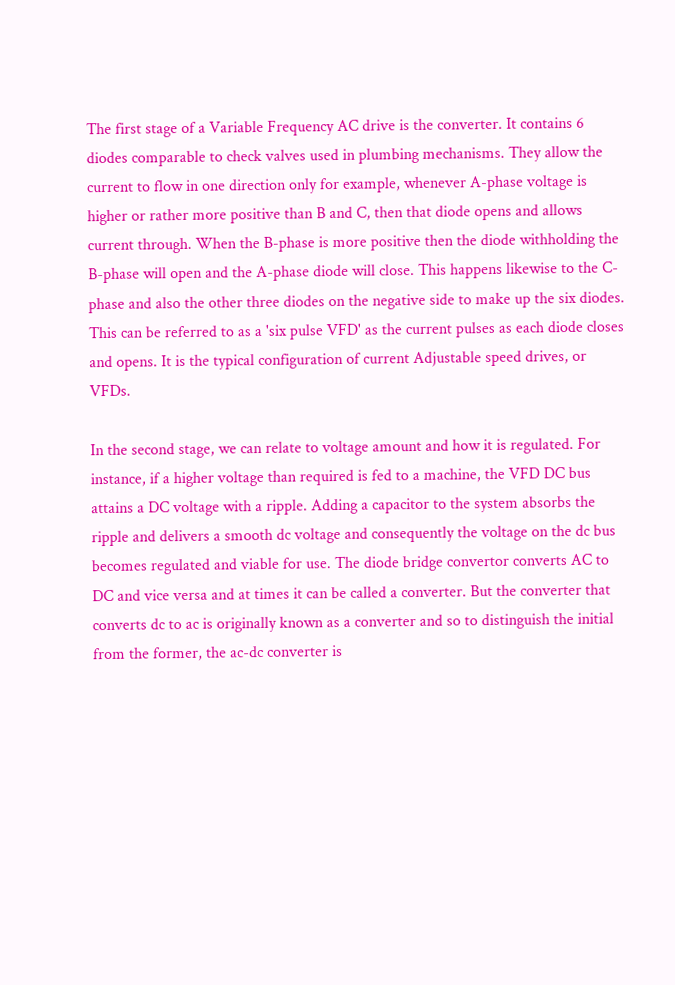The first stage of a Variable Frequency AC drive is the converter. It contains 6 diodes comparable to check valves used in plumbing mechanisms. They allow the current to flow in one direction only for example, whenever A-phase voltage is higher or rather more positive than B and C, then that diode opens and allows current through. When the B-phase is more positive then the diode withholding the B-phase will open and the A-phase diode will close. This happens likewise to the C-phase and also the other three diodes on the negative side to make up the six diodes. This can be referred to as a 'six pulse VFD' as the current pulses as each diode closes and opens. It is the typical configuration of current Adjustable speed drives, or VFDs.

In the second stage, we can relate to voltage amount and how it is regulated. For instance, if a higher voltage than required is fed to a machine, the VFD DC bus attains a DC voltage with a ripple. Adding a capacitor to the system absorbs the ripple and delivers a smooth dc voltage and consequently the voltage on the dc bus becomes regulated and viable for use. The diode bridge convertor converts AC to DC and vice versa and at times it can be called a converter. But the converter that converts dc to ac is originally known as a converter and so to distinguish the initial from the former, the ac-dc converter is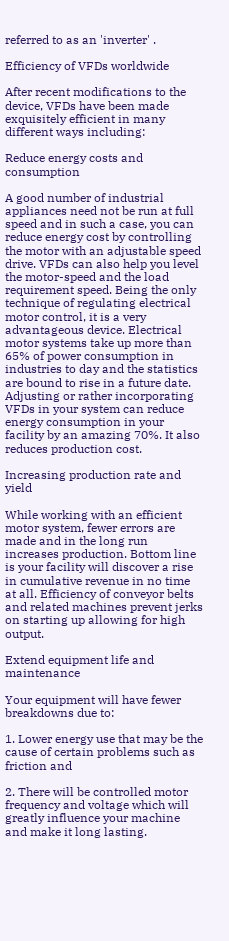referred to as an 'inverter' .

Efficiency of VFDs worldwide

After recent modifications to the device, VFDs have been made exquisitely efficient in many different ways including:

Reduce energy costs and consumption

A good number of industrial appliances need not be run at full speed and in such a case, you can reduce energy cost by controlling the motor with an adjustable speed drive. VFDs can also help you level the motor-speed and the load requirement speed. Being the only technique of regulating electrical motor control, it is a very advantageous device. Electrical motor systems take up more than 65% of power consumption in industries to day and the statistics are bound to rise in a future date. Adjusting or rather incorporating VFDs in your system can reduce energy consumption in your facility by an amazing 70%. It also reduces production cost.

Increasing production rate and yield

While working with an efficient motor system, fewer errors are made and in the long run increases production. Bottom line is your facility will discover a rise in cumulative revenue in no time at all. Efficiency of conveyor belts and related machines prevent jerks on starting up allowing for high output.

Extend equipment life and maintenance

Your equipment will have fewer breakdowns due to:

1. Lower energy use that may be the cause of certain problems such as friction and

2. There will be controlled motor frequency and voltage which will greatly influence your machine and make it long lasting.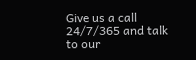Give us a call 24/7/365 and talk to our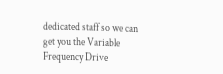dedicated staff so we can get you the Variable Frequency Drive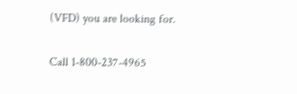(VFD) you are looking for.

Call 1-800-237-4965